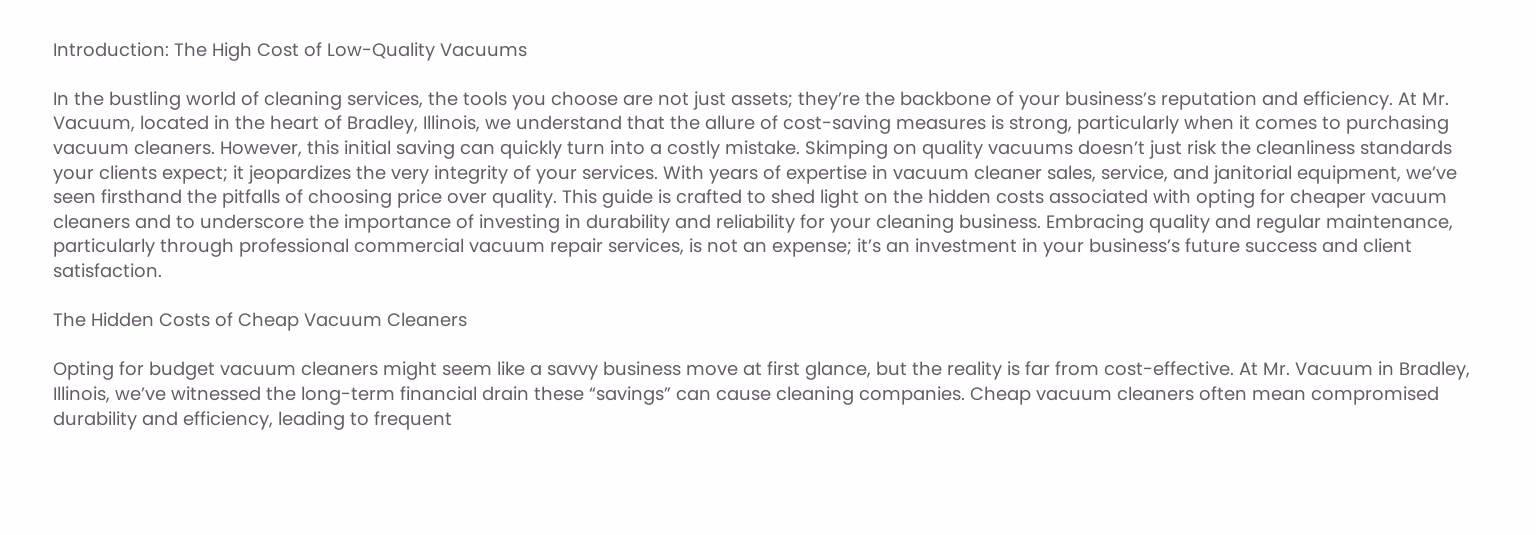Introduction: The High Cost of Low-Quality Vacuums

In the bustling world of cleaning services, the tools you choose are not just assets; they’re the backbone of your business’s reputation and efficiency. At Mr. Vacuum, located in the heart of Bradley, Illinois, we understand that the allure of cost-saving measures is strong, particularly when it comes to purchasing vacuum cleaners. However, this initial saving can quickly turn into a costly mistake. Skimping on quality vacuums doesn’t just risk the cleanliness standards your clients expect; it jeopardizes the very integrity of your services. With years of expertise in vacuum cleaner sales, service, and janitorial equipment, we’ve seen firsthand the pitfalls of choosing price over quality. This guide is crafted to shed light on the hidden costs associated with opting for cheaper vacuum cleaners and to underscore the importance of investing in durability and reliability for your cleaning business. Embracing quality and regular maintenance, particularly through professional commercial vacuum repair services, is not an expense; it’s an investment in your business’s future success and client satisfaction.

The Hidden Costs of Cheap Vacuum Cleaners

Opting for budget vacuum cleaners might seem like a savvy business move at first glance, but the reality is far from cost-effective. At Mr. Vacuum in Bradley, Illinois, we’ve witnessed the long-term financial drain these “savings” can cause cleaning companies. Cheap vacuum cleaners often mean compromised durability and efficiency, leading to frequent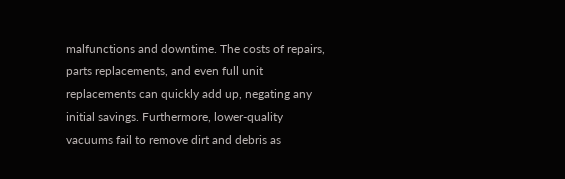malfunctions and downtime. The costs of repairs, parts replacements, and even full unit replacements can quickly add up, negating any initial savings. Furthermore, lower-quality vacuums fail to remove dirt and debris as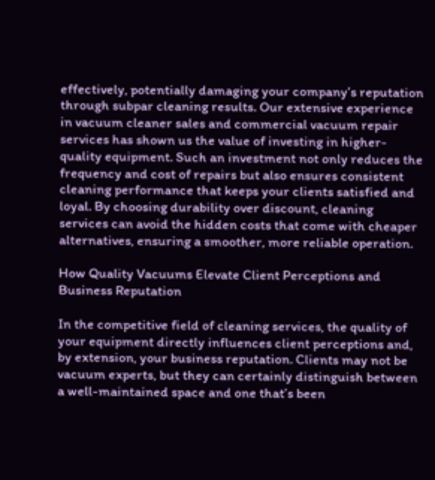effectively, potentially damaging your company’s reputation through subpar cleaning results. Our extensive experience in vacuum cleaner sales and commercial vacuum repair services has shown us the value of investing in higher-quality equipment. Such an investment not only reduces the frequency and cost of repairs but also ensures consistent cleaning performance that keeps your clients satisfied and loyal. By choosing durability over discount, cleaning services can avoid the hidden costs that come with cheaper alternatives, ensuring a smoother, more reliable operation.

How Quality Vacuums Elevate Client Perceptions and Business Reputation

In the competitive field of cleaning services, the quality of your equipment directly influences client perceptions and, by extension, your business reputation. Clients may not be vacuum experts, but they can certainly distinguish between a well-maintained space and one that’s been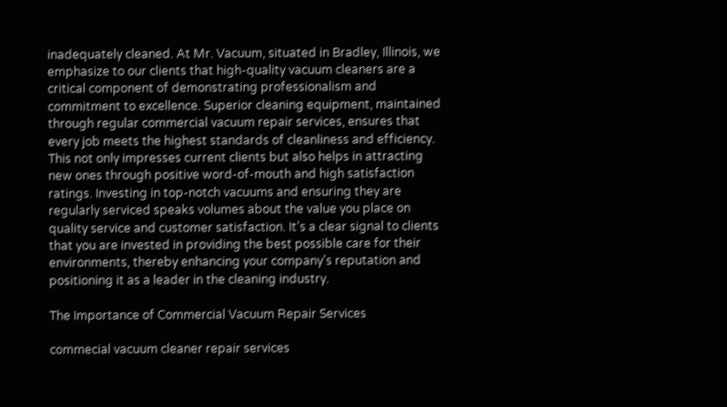inadequately cleaned. At Mr. Vacuum, situated in Bradley, Illinois, we emphasize to our clients that high-quality vacuum cleaners are a critical component of demonstrating professionalism and commitment to excellence. Superior cleaning equipment, maintained through regular commercial vacuum repair services, ensures that every job meets the highest standards of cleanliness and efficiency. This not only impresses current clients but also helps in attracting new ones through positive word-of-mouth and high satisfaction ratings. Investing in top-notch vacuums and ensuring they are regularly serviced speaks volumes about the value you place on quality service and customer satisfaction. It’s a clear signal to clients that you are invested in providing the best possible care for their environments, thereby enhancing your company’s reputation and positioning it as a leader in the cleaning industry.

The Importance of Commercial Vacuum Repair Services

commecial vacuum cleaner repair services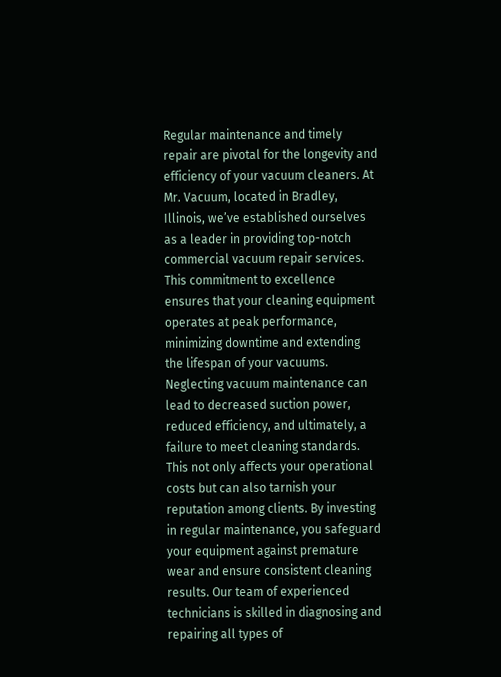Regular maintenance and timely repair are pivotal for the longevity and efficiency of your vacuum cleaners. At Mr. Vacuum, located in Bradley, Illinois, we’ve established ourselves as a leader in providing top-notch commercial vacuum repair services. This commitment to excellence ensures that your cleaning equipment operates at peak performance, minimizing downtime and extending the lifespan of your vacuums. Neglecting vacuum maintenance can lead to decreased suction power, reduced efficiency, and ultimately, a failure to meet cleaning standards. This not only affects your operational costs but can also tarnish your reputation among clients. By investing in regular maintenance, you safeguard your equipment against premature wear and ensure consistent cleaning results. Our team of experienced technicians is skilled in diagnosing and repairing all types of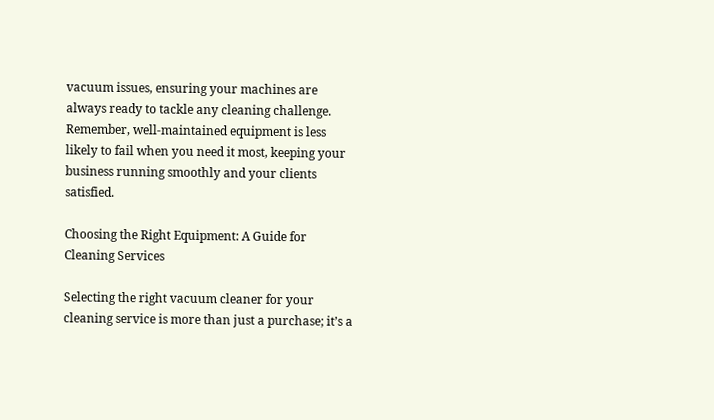vacuum issues, ensuring your machines are always ready to tackle any cleaning challenge. Remember, well-maintained equipment is less likely to fail when you need it most, keeping your business running smoothly and your clients satisfied.

Choosing the Right Equipment: A Guide for Cleaning Services

Selecting the right vacuum cleaner for your cleaning service is more than just a purchase; it’s a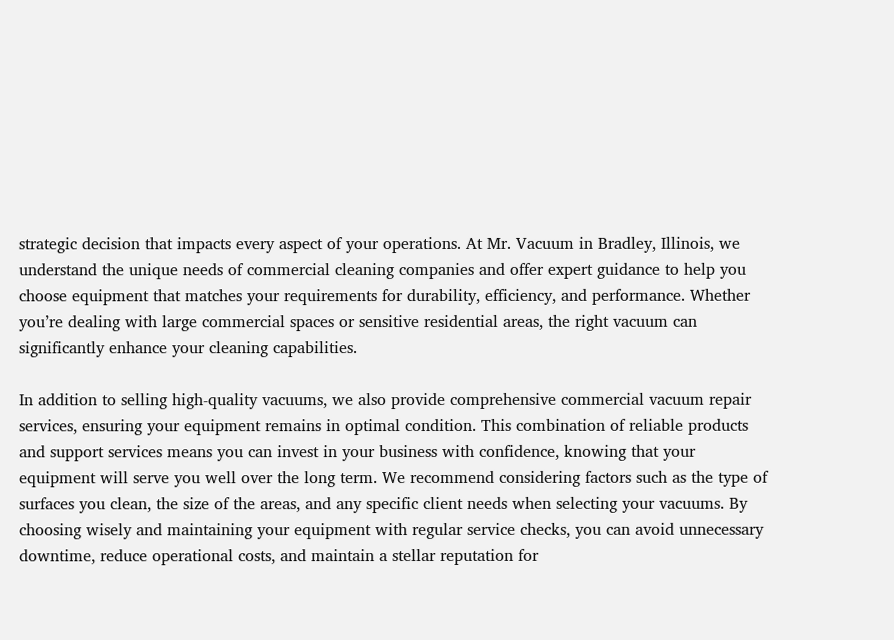strategic decision that impacts every aspect of your operations. At Mr. Vacuum in Bradley, Illinois, we understand the unique needs of commercial cleaning companies and offer expert guidance to help you choose equipment that matches your requirements for durability, efficiency, and performance. Whether you’re dealing with large commercial spaces or sensitive residential areas, the right vacuum can significantly enhance your cleaning capabilities.

In addition to selling high-quality vacuums, we also provide comprehensive commercial vacuum repair services, ensuring your equipment remains in optimal condition. This combination of reliable products and support services means you can invest in your business with confidence, knowing that your equipment will serve you well over the long term. We recommend considering factors such as the type of surfaces you clean, the size of the areas, and any specific client needs when selecting your vacuums. By choosing wisely and maintaining your equipment with regular service checks, you can avoid unnecessary downtime, reduce operational costs, and maintain a stellar reputation for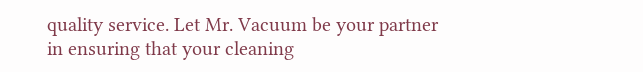quality service. Let Mr. Vacuum be your partner in ensuring that your cleaning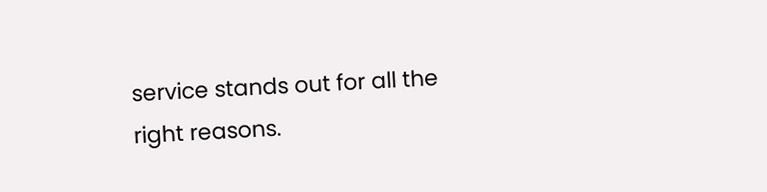service stands out for all the right reasons.